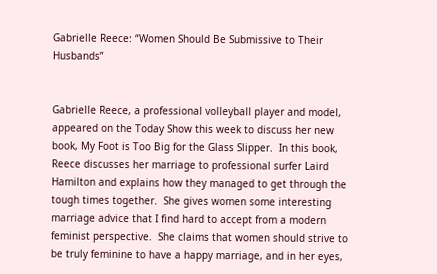Gabrielle Reece: “Women Should Be Submissive to Their Husbands”


Gabrielle Reece, a professional volleyball player and model, appeared on the Today Show this week to discuss her new book, My Foot is Too Big for the Glass Slipper.  In this book, Reece discusses her marriage to professional surfer Laird Hamilton and explains how they managed to get through the tough times together.  She gives women some interesting marriage advice that I find hard to accept from a modern feminist perspective.  She claims that women should strive to be truly feminine to have a happy marriage, and in her eyes,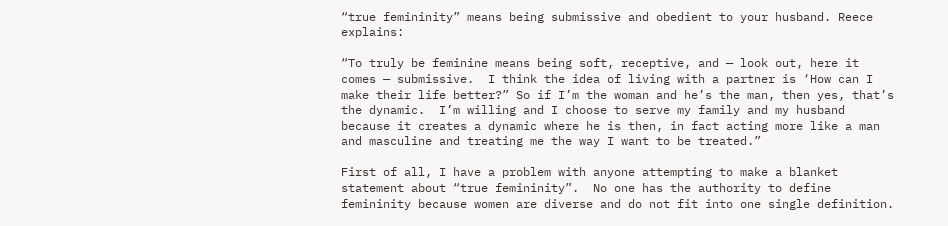“true femininity” means being submissive and obedient to your husband. Reece explains:

“To truly be feminine means being soft, receptive, and — look out, here it comes — submissive.  I think the idea of living with a partner is ‘How can I make their life better?” So if I’m the woman and he’s the man, then yes, that’s the dynamic.  I’m willing and I choose to serve my family and my husband because it creates a dynamic where he is then, in fact acting more like a man and masculine and treating me the way I want to be treated.”

First of all, I have a problem with anyone attempting to make a blanket statement about “true femininity”.  No one has the authority to define femininity because women are diverse and do not fit into one single definition.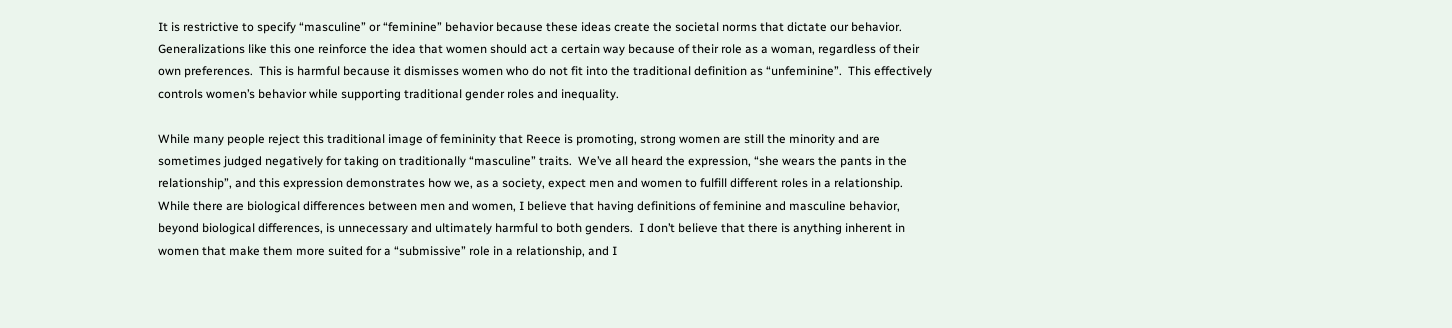It is restrictive to specify “masculine” or “feminine” behavior because these ideas create the societal norms that dictate our behavior.  Generalizations like this one reinforce the idea that women should act a certain way because of their role as a woman, regardless of their own preferences.  This is harmful because it dismisses women who do not fit into the traditional definition as “unfeminine”.  This effectively controls women’s behavior while supporting traditional gender roles and inequality.

While many people reject this traditional image of femininity that Reece is promoting, strong women are still the minority and are sometimes judged negatively for taking on traditionally “masculine” traits.  We’ve all heard the expression, “she wears the pants in the relationship”, and this expression demonstrates how we, as a society, expect men and women to fulfill different roles in a relationship.  While there are biological differences between men and women, I believe that having definitions of feminine and masculine behavior, beyond biological differences, is unnecessary and ultimately harmful to both genders.  I don’t believe that there is anything inherent in women that make them more suited for a “submissive” role in a relationship, and I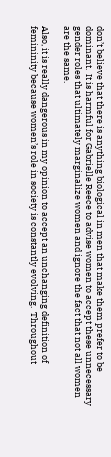don’t believe that there is anything biological in men that make them prefer to be dominant.  It is harmful for Gabrielle Reece to advise women to accept these unnecessary gender roles that ultimately marginalize women and ignore the fact that not all women are the same.

Also, it is really dangerous in my opinion to accept an unchanging definition of femininity because women’s role in society is constantly evolving.  Throughout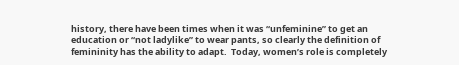history, there have been times when it was “unfeminine” to get an education or “not ladylike” to wear pants, so clearly the definition of femininity has the ability to adapt.  Today, women’s role is completely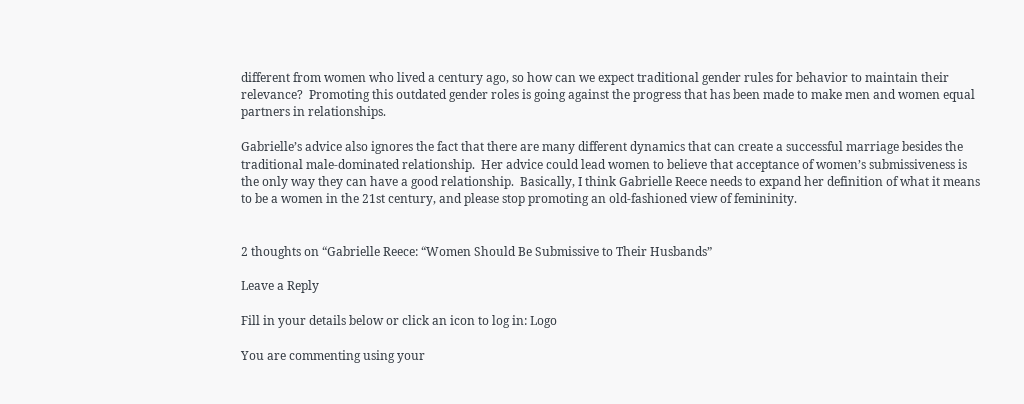different from women who lived a century ago, so how can we expect traditional gender rules for behavior to maintain their relevance?  Promoting this outdated gender roles is going against the progress that has been made to make men and women equal partners in relationships.

Gabrielle’s advice also ignores the fact that there are many different dynamics that can create a successful marriage besides the traditional male-dominated relationship.  Her advice could lead women to believe that acceptance of women’s submissiveness is the only way they can have a good relationship.  Basically, I think Gabrielle Reece needs to expand her definition of what it means to be a women in the 21st century, and please stop promoting an old-fashioned view of femininity.


2 thoughts on “Gabrielle Reece: “Women Should Be Submissive to Their Husbands”

Leave a Reply

Fill in your details below or click an icon to log in: Logo

You are commenting using your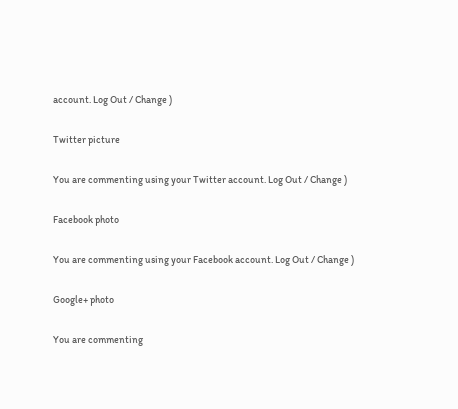account. Log Out / Change )

Twitter picture

You are commenting using your Twitter account. Log Out / Change )

Facebook photo

You are commenting using your Facebook account. Log Out / Change )

Google+ photo

You are commenting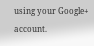using your Google+ account.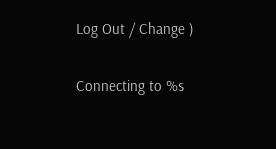Log Out / Change )

Connecting to %s